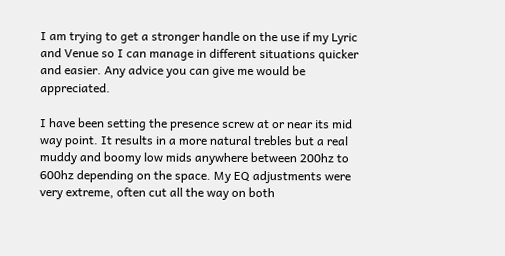I am trying to get a stronger handle on the use if my Lyric and Venue so I can manage in different situations quicker and easier. Any advice you can give me would be appreciated.

I have been setting the presence screw at or near its mid way point. It results in a more natural trebles but a real muddy and boomy low mids anywhere between 200hz to 600hz depending on the space. My EQ adjustments were very extreme, often cut all the way on both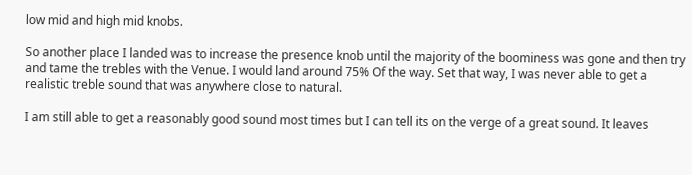low mid and high mid knobs.

So another place I landed was to increase the presence knob until the majority of the boominess was gone and then try and tame the trebles with the Venue. I would land around 75% Of the way. Set that way, I was never able to get a realistic treble sound that was anywhere close to natural.

I am still able to get a reasonably good sound most times but I can tell its on the verge of a great sound. It leaves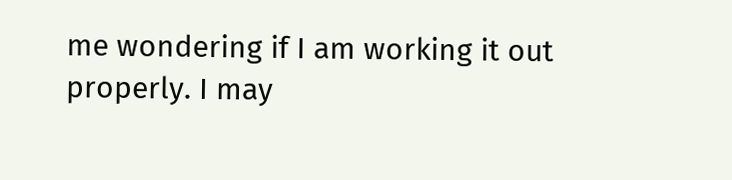me wondering if I am working it out properly. I may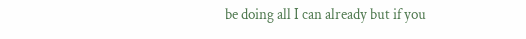be doing all I can already but if you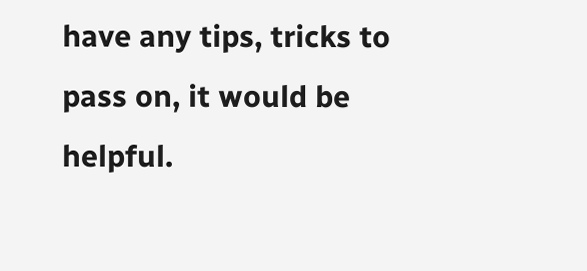have any tips, tricks to pass on, it would be helpful.